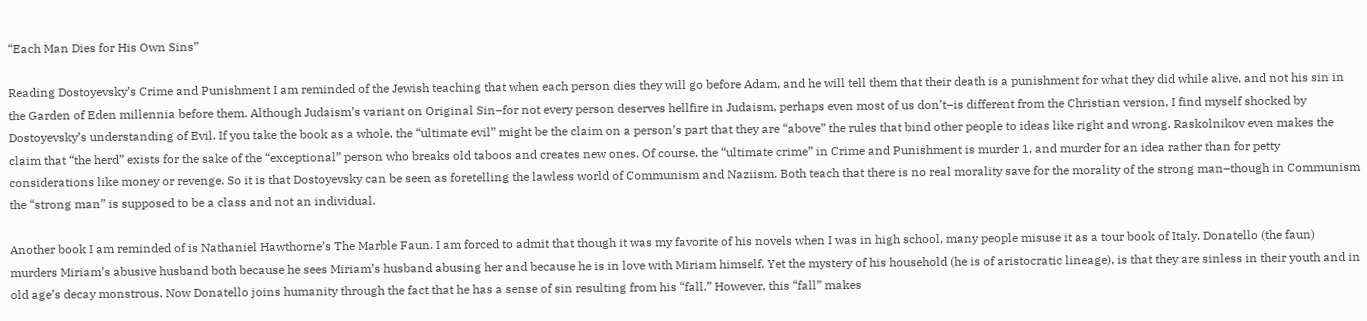“Each Man Dies for His Own Sins”

Reading Dostoyevsky’s Crime and Punishment I am reminded of the Jewish teaching that when each person dies they will go before Adam, and he will tell them that their death is a punishment for what they did while alive, and not his sin in the Garden of Eden millennia before them. Although Judaism’s variant on Original Sin–for not every person deserves hellfire in Judaism, perhaps even most of us don’t–is different from the Christian version, I find myself shocked by Dostoyevsky’s understanding of Evil. If you take the book as a whole, the “ultimate evil” might be the claim on a person’s part that they are “above” the rules that bind other people to ideas like right and wrong. Raskolnikov even makes the claim that “the herd” exists for the sake of the “exceptional” person who breaks old taboos and creates new ones. Of course, the “ultimate crime” in Crime and Punishment is murder 1, and murder for an idea rather than for petty considerations like money or revenge. So it is that Dostoyevsky can be seen as foretelling the lawless world of Communism and Naziism. Both teach that there is no real morality save for the morality of the strong man–though in Communism the “strong man” is supposed to be a class and not an individual.

Another book I am reminded of is Nathaniel Hawthorne’s The Marble Faun. I am forced to admit that though it was my favorite of his novels when I was in high school, many people misuse it as a tour book of Italy. Donatello (the faun) murders Miriam’s abusive husband both because he sees Miriam’s husband abusing her and because he is in love with Miriam himself. Yet the mystery of his household (he is of aristocratic lineage), is that they are sinless in their youth and in old age’s decay monstrous. Now Donatello joins humanity through the fact that he has a sense of sin resulting from his “fall.” However, this “fall” makes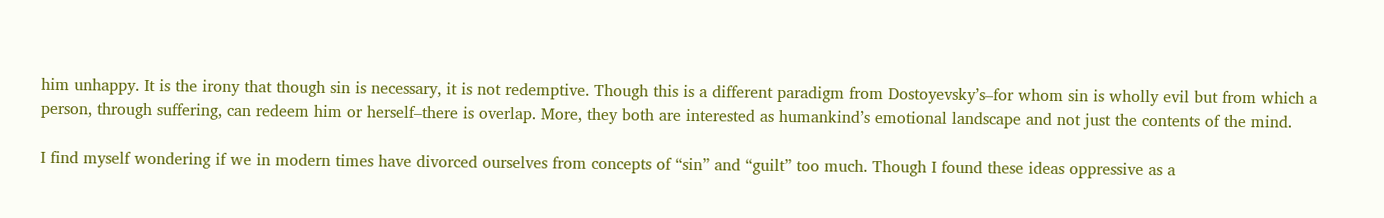him unhappy. It is the irony that though sin is necessary, it is not redemptive. Though this is a different paradigm from Dostoyevsky’s–for whom sin is wholly evil but from which a person, through suffering, can redeem him or herself–there is overlap. More, they both are interested as humankind’s emotional landscape and not just the contents of the mind.

I find myself wondering if we in modern times have divorced ourselves from concepts of “sin” and “guilt” too much. Though I found these ideas oppressive as a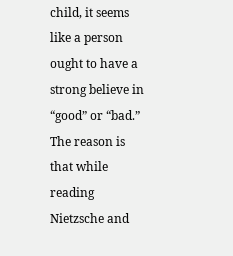child, it seems like a person ought to have a strong believe in “good” or “bad.” The reason is that while reading Nietzsche and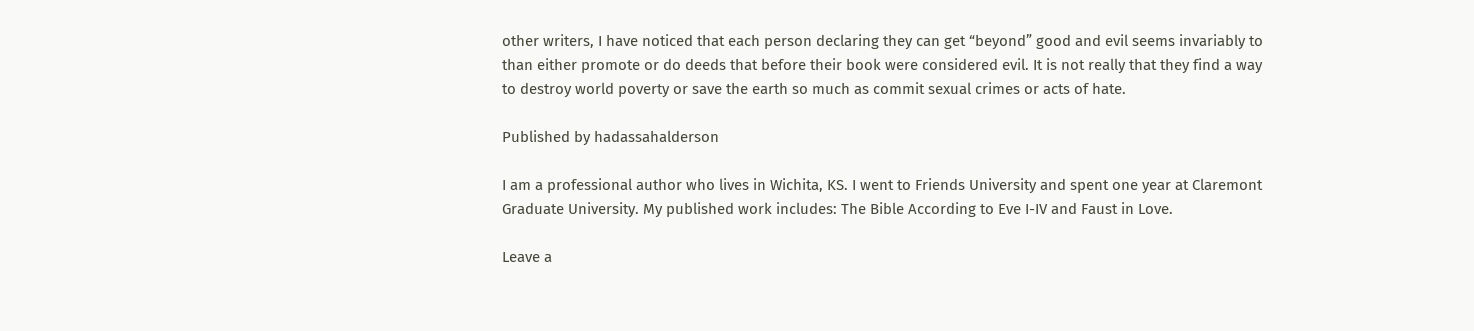other writers, I have noticed that each person declaring they can get “beyond” good and evil seems invariably to than either promote or do deeds that before their book were considered evil. It is not really that they find a way to destroy world poverty or save the earth so much as commit sexual crimes or acts of hate.

Published by hadassahalderson

I am a professional author who lives in Wichita, KS. I went to Friends University and spent one year at Claremont Graduate University. My published work includes: The Bible According to Eve I-IV and Faust in Love.

Leave a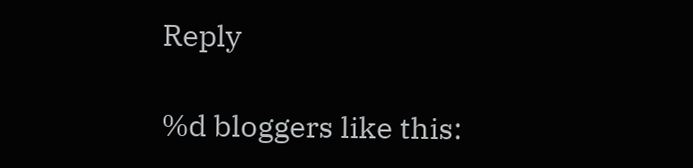Reply

%d bloggers like this: